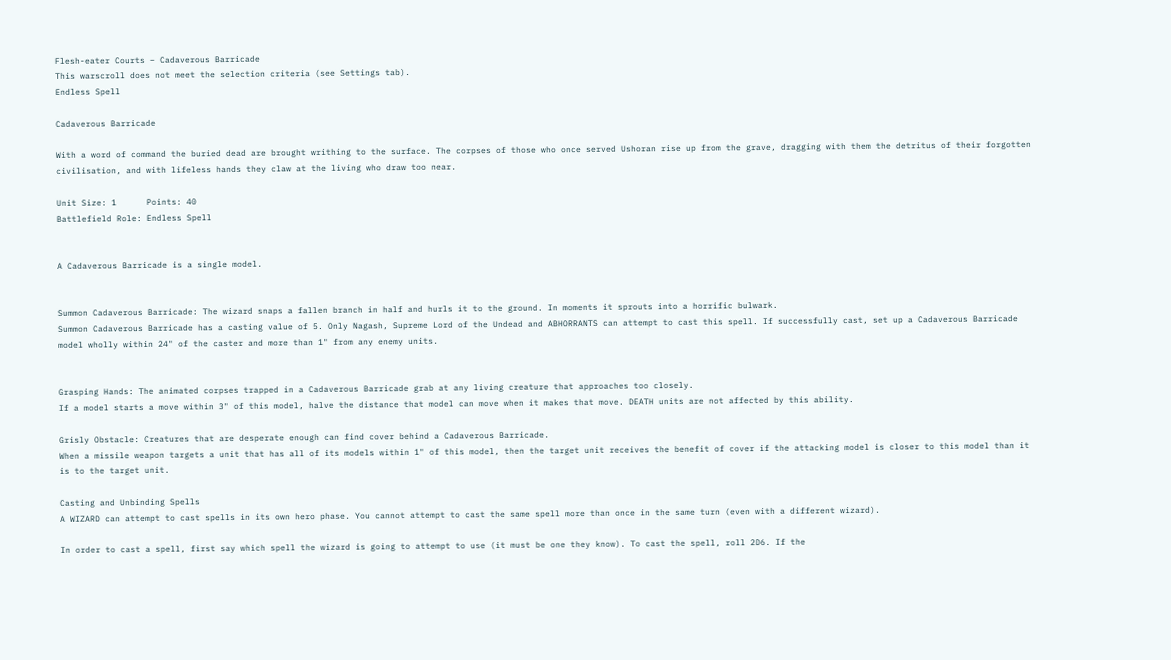Flesh-eater Courts – Cadaverous Barricade
This warscroll does not meet the selection criteria (see Settings tab).
Endless Spell

Cadaverous Barricade

With a word of command the buried dead are brought writhing to the surface. The corpses of those who once served Ushoran rise up from the grave, dragging with them the detritus of their forgotten civilisation, and with lifeless hands they claw at the living who draw too near.

Unit Size: 1      Points: 40
Battlefield Role: Endless Spell


A Cadaverous Barricade is a single model.


Summon Cadaverous Barricade: The wizard snaps a fallen branch in half and hurls it to the ground. In moments it sprouts into a horrific bulwark.
Summon Cadaverous Barricade has a casting value of 5. Only Nagash, Supreme Lord of the Undead and ABHORRANTS can attempt to cast this spell. If successfully cast, set up a Cadaverous Barricade model wholly within 24" of the caster and more than 1" from any enemy units.


Grasping Hands: The animated corpses trapped in a Cadaverous Barricade grab at any living creature that approaches too closely.
If a model starts a move within 3" of this model, halve the distance that model can move when it makes that move. DEATH units are not affected by this ability.

Grisly Obstacle: Creatures that are desperate enough can find cover behind a Cadaverous Barricade.
When a missile weapon targets a unit that has all of its models within 1" of this model, then the target unit receives the benefit of cover if the attacking model is closer to this model than it is to the target unit.

Casting and Unbinding Spells
A WIZARD can attempt to cast spells in its own hero phase. You cannot attempt to cast the same spell more than once in the same turn (even with a different wizard).

In order to cast a spell, first say which spell the wizard is going to attempt to use (it must be one they know). To cast the spell, roll 2D6. If the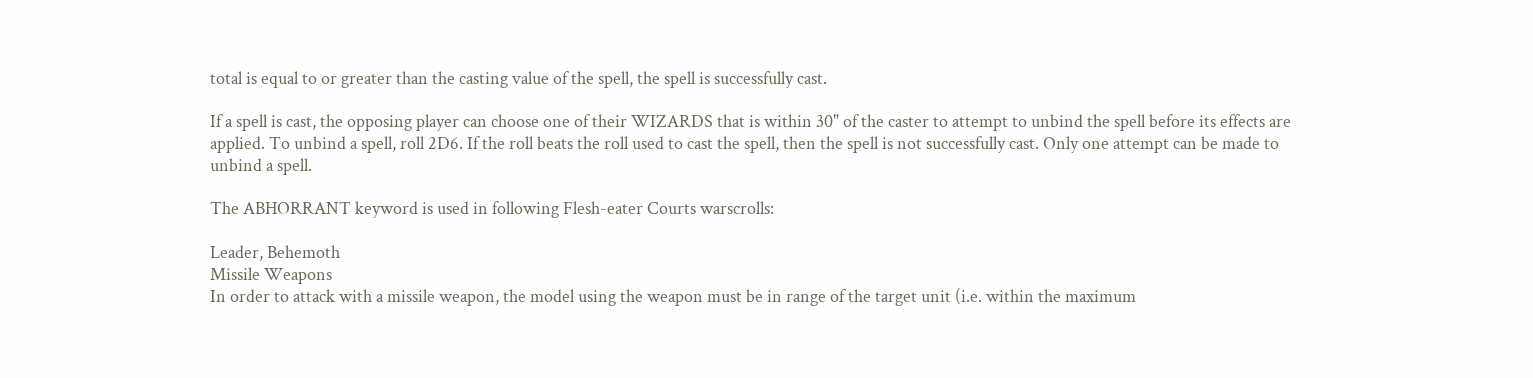total is equal to or greater than the casting value of the spell, the spell is successfully cast.

If a spell is cast, the opposing player can choose one of their WIZARDS that is within 30" of the caster to attempt to unbind the spell before its effects are applied. To unbind a spell, roll 2D6. If the roll beats the roll used to cast the spell, then the spell is not successfully cast. Only one attempt can be made to unbind a spell.

The ABHORRANT keyword is used in following Flesh-eater Courts warscrolls:

Leader, Behemoth
Missile Weapons
In order to attack with a missile weapon, the model using the weapon must be in range of the target unit (i.e. within the maximum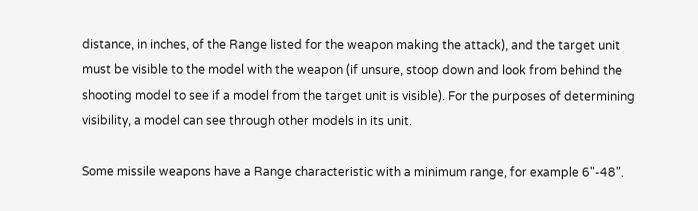distance, in inches, of the Range listed for the weapon making the attack), and the target unit must be visible to the model with the weapon (if unsure, stoop down and look from behind the shooting model to see if a model from the target unit is visible). For the purposes of determining visibility, a model can see through other models in its unit.

Some missile weapons have a Range characteristic with a minimum range, for example 6"-48".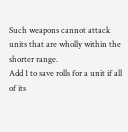Such weapons cannot attack units that are wholly within the shorter range.
Add 1 to save rolls for a unit if all of its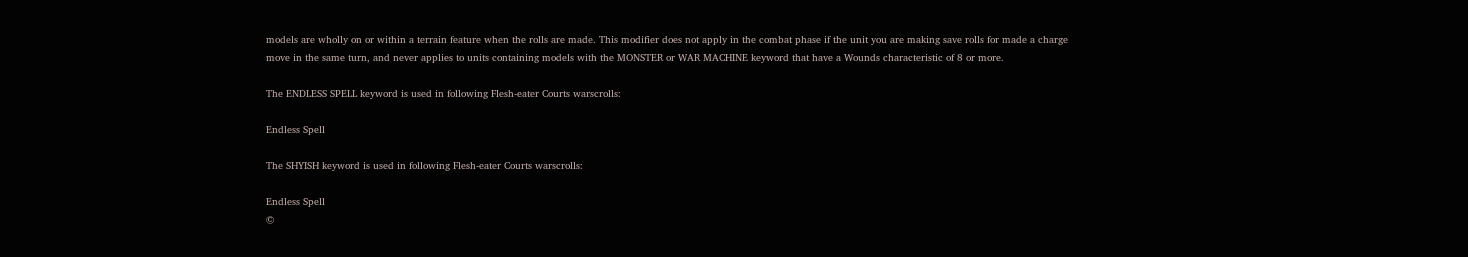models are wholly on or within a terrain feature when the rolls are made. This modifier does not apply in the combat phase if the unit you are making save rolls for made a charge move in the same turn, and never applies to units containing models with the MONSTER or WAR MACHINE keyword that have a Wounds characteristic of 8 or more.

The ENDLESS SPELL keyword is used in following Flesh-eater Courts warscrolls:

Endless Spell

The SHYISH keyword is used in following Flesh-eater Courts warscrolls:

Endless Spell
©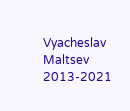Vyacheslav Maltsev 2013-2021